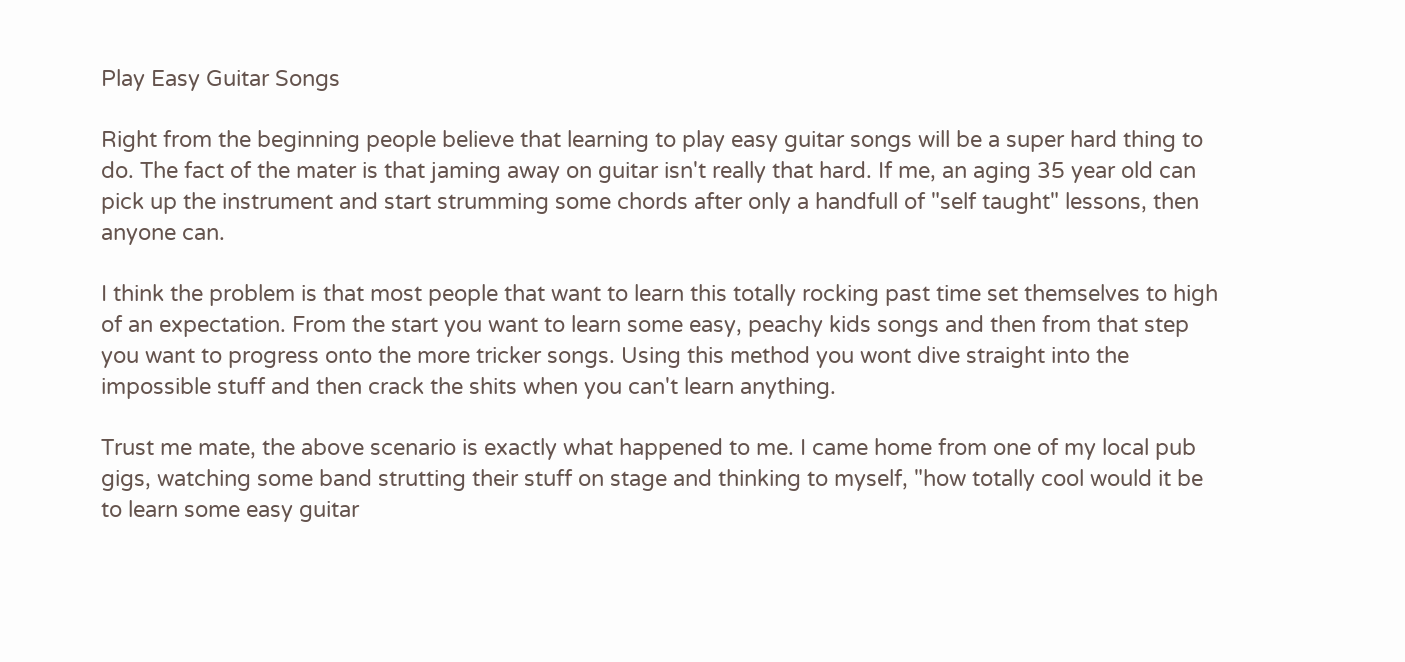Play Easy Guitar Songs

Right from the beginning people believe that learning to play easy guitar songs will be a super hard thing to do. The fact of the mater is that jaming away on guitar isn't really that hard. If me, an aging 35 year old can pick up the instrument and start strumming some chords after only a handfull of "self taught" lessons, then anyone can.

I think the problem is that most people that want to learn this totally rocking past time set themselves to high of an expectation. From the start you want to learn some easy, peachy kids songs and then from that step you want to progress onto the more tricker songs. Using this method you wont dive straight into the impossible stuff and then crack the shits when you can't learn anything.

Trust me mate, the above scenario is exactly what happened to me. I came home from one of my local pub gigs, watching some band strutting their stuff on stage and thinking to myself, "how totally cool would it be to learn some easy guitar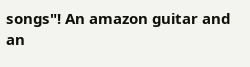songs"! An amazon guitar and an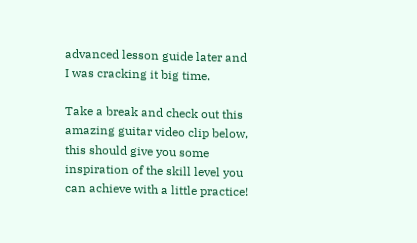advanced lesson guide later and I was cracking it big time.

Take a break and check out this amazing guitar video clip below, this should give you some inspiration of the skill level you can achieve with a little practice!